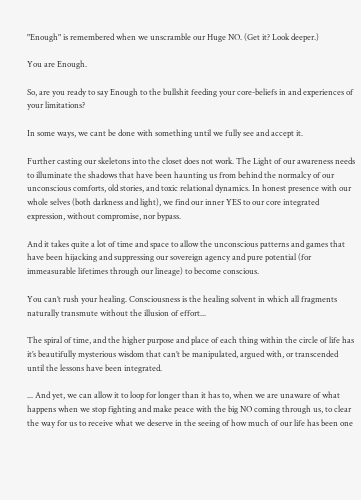"Enough" is remembered when we unscramble our Huge NO. (Get it? Look deeper.)

You are Enough.

So, are you ready to say Enough to the bullshit feeding your core-beliefs in and experiences of your limitations?

In some ways, we cant be done with something until we fully see and accept it.

Further casting our skeletons into the closet does not work. The Light of our awareness needs to illuminate the shadows that have been haunting us from behind the normalcy of our unconscious comforts, old stories, and toxic relational dynamics. In honest presence with our whole selves (both darkness and light), we find our inner YES to our core integrated expression, without compromise, nor bypass.

And it takes quite a lot of time and space to allow the unconscious patterns and games that have been hijacking and suppressing our sovereign agency and pure potential (for immeasurable lifetimes through our lineage) to become conscious.

You can’t rush your healing. Consciousness is the healing solvent in which all fragments naturally transmute without the illusion of effort...

The spiral of time, and the higher purpose and place of each thing within the circle of life has it’s beautifully mysterious wisdom that can’t be manipulated, argued with, or transcended until the lessons have been integrated.

... And yet, we can allow it to loop for longer than it has to, when we are unaware of what happens when we stop fighting and make peace with the big NO coming through us, to clear the way for us to receive what we deserve in the seeing of how much of our life has been one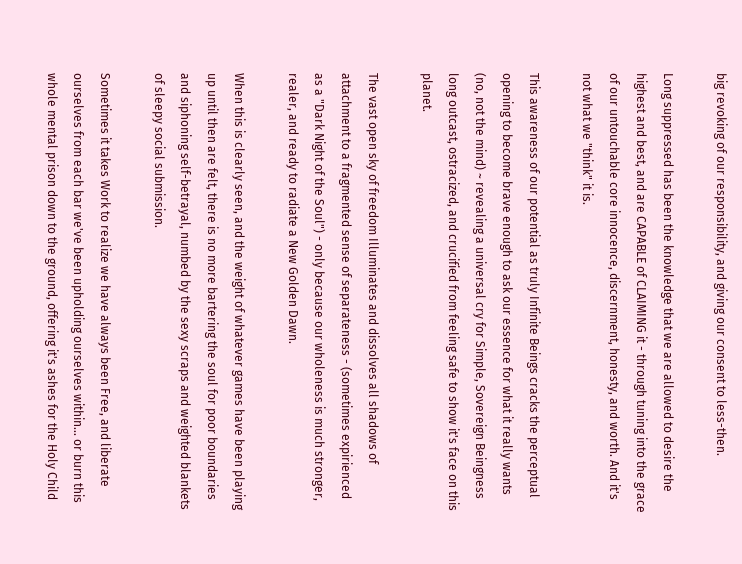big revoking of our responsibility, and giving our consent to less-then.

Long suppressed has been the knowledge that we are allowed to desire the highest and best, and are CAPABLE of CLAIMING it - through tuning into the grace of our untouchable core innocence, discernment, honesty, and worth. And it's not what we "think" it is.

This awareness of our potential as truly Infinite Beings cracks the perceptual opening to become brave enough to ask our essence for what it really wants (no, not the mind) ~ revealing a universal cry for Simple, Sovereign Beingness long outcast, ostracized, and crucified from feeling safe to show it's face on this planet.

The vast open sky of freedom Illuminates and dissolves all shadows of attachment to a fragmented sense of separateness - (sometimes expirienced as a "Dark Night of the Soul") - only because our wholeness is much stronger, realer, and ready to radiate a New Golden Dawn.

When this is clearly seen, and the weight of whatever games have been playing up until then are felt, there is no more bartering the soul for poor boundaries and siphoning self-betrayal, numbed by the sexy scraps and weighted blankets of sleepy social submission.

Sometimes it takes Work to realize we have always been Free, and liberate ourselves from each bar we've been upholding ourselves within... or burn this whole mental prison down to the ground, offering it's ashes for the Holy Child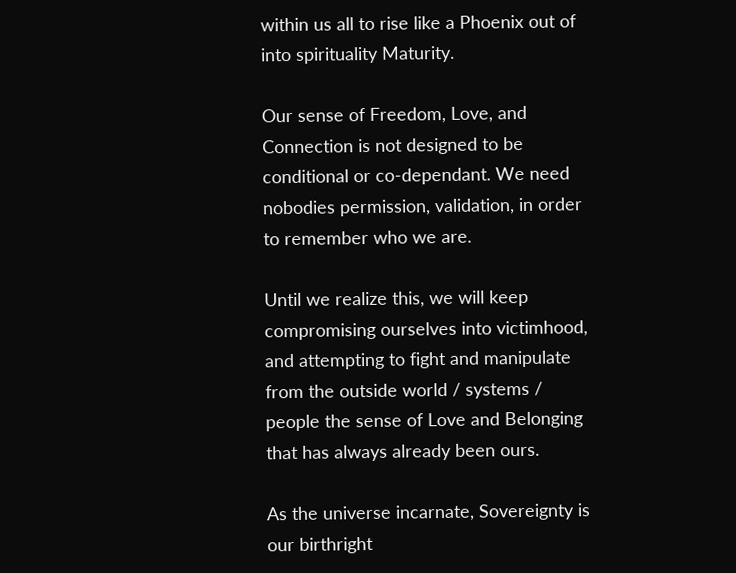within us all to rise like a Phoenix out of into spirituality Maturity.

Our sense of Freedom, Love, and Connection is not designed to be conditional or co-dependant. We need nobodies permission, validation, in order to remember who we are.

Until we realize this, we will keep compromising ourselves into victimhood, and attempting to fight and manipulate from the outside world / systems / people the sense of Love and Belonging that has always already been ours.

As the universe incarnate, Sovereignty is our birthright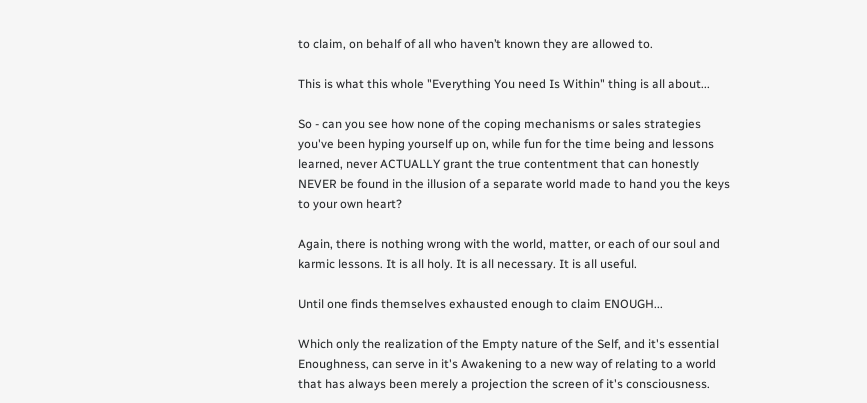to claim, on behalf of all who haven’t known they are allowed to.

This is what this whole "Everything You need Is Within" thing is all about...

So - can you see how none of the coping mechanisms or sales strategies you've been hyping yourself up on, while fun for the time being and lessons learned, never ACTUALLY grant the true contentment that can honestly NEVER be found in the illusion of a separate world made to hand you the keys to your own heart?

Again, there is nothing wrong with the world, matter, or each of our soul and karmic lessons. It is all holy. It is all necessary. It is all useful.

Until one finds themselves exhausted enough to claim ENOUGH...

Which only the realization of the Empty nature of the Self, and it's essential Enoughness, can serve in it's Awakening to a new way of relating to a world that has always been merely a projection the screen of it's consciousness.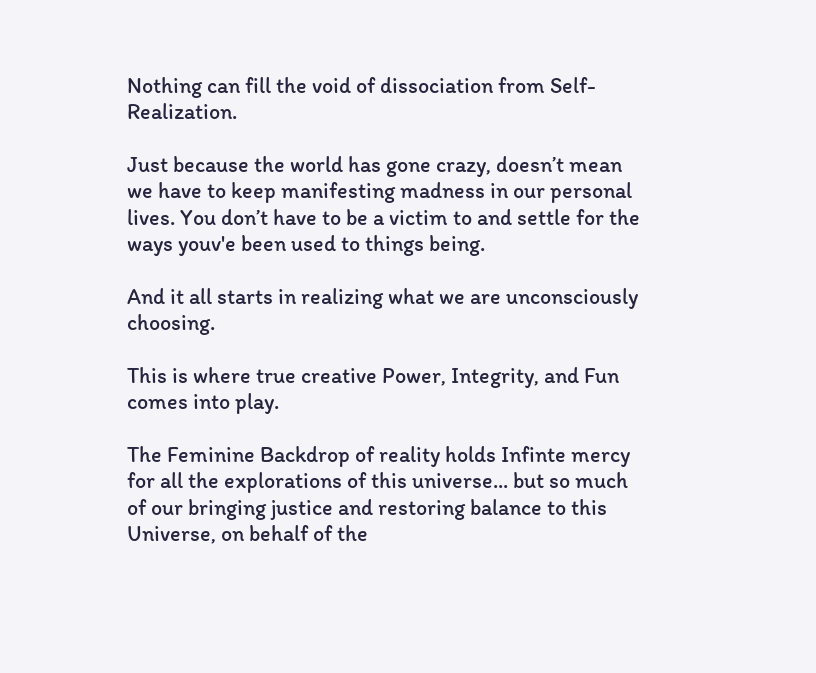Nothing can fill the void of dissociation from Self-Realization.

Just because the world has gone crazy, doesn’t mean we have to keep manifesting madness in our personal lives. You don’t have to be a victim to and settle for the ways youv'e been used to things being.

And it all starts in realizing what we are unconsciously choosing.

This is where true creative Power, Integrity, and Fun comes into play.

The Feminine Backdrop of reality holds Infinte mercy for all the explorations of this universe... but so much of our bringing justice and restoring balance to this Universe, on behalf of the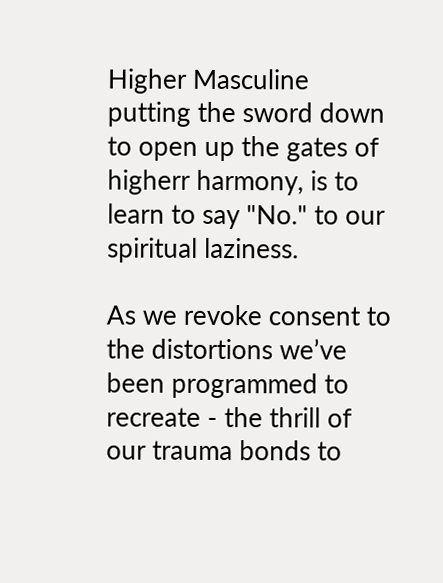Higher Masculine putting the sword down to open up the gates of higherr harmony, is to learn to say "No." to our spiritual laziness.

As we revoke consent to the distortions we’ve been programmed to recreate - the thrill of our trauma bonds to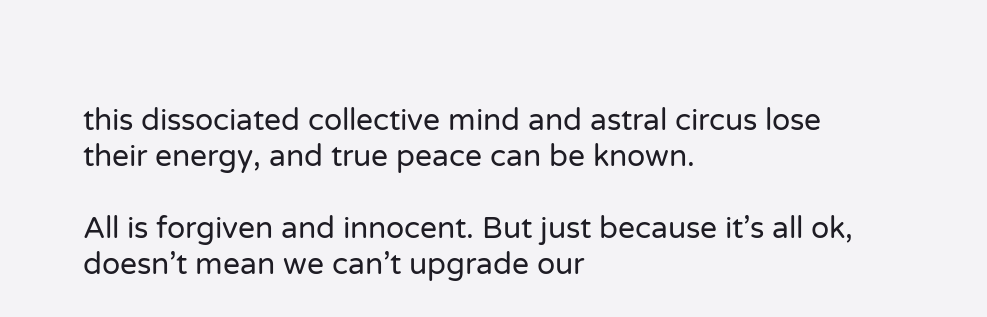this dissociated collective mind and astral circus lose their energy, and true peace can be known.

All is forgiven and innocent. But just because it’s all ok, doesn’t mean we can’t upgrade our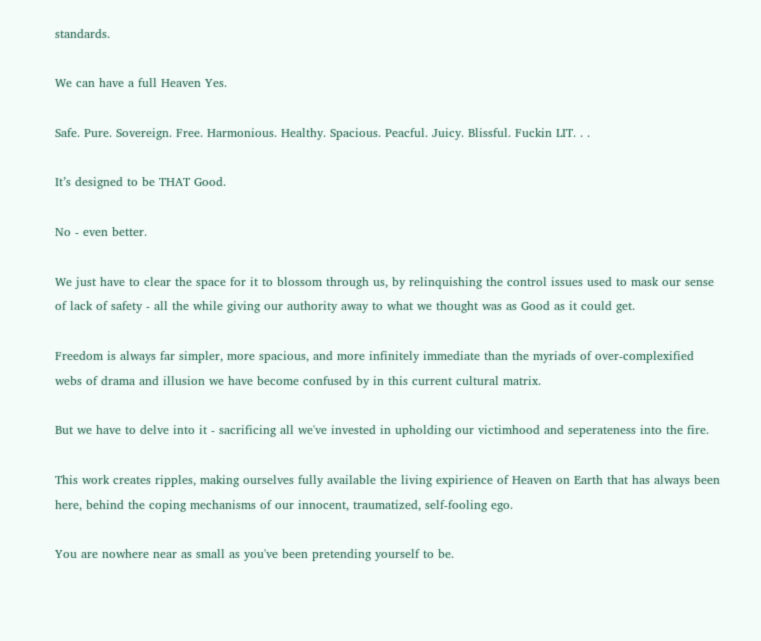standards.

We can have a full Heaven Yes.

Safe. Pure. Sovereign. Free. Harmonious. Healthy. Spacious. Peacful. Juicy. Blissful. Fuckin LIT. . .

It’s designed to be THAT Good.

No - even better.

We just have to clear the space for it to blossom through us, by relinquishing the control issues used to mask our sense of lack of safety - all the while giving our authority away to what we thought was as Good as it could get.

Freedom is always far simpler, more spacious, and more infinitely immediate than the myriads of over-complexified webs of drama and illusion we have become confused by in this current cultural matrix.

But we have to delve into it - sacrificing all we've invested in upholding our victimhood and seperateness into the fire.

This work creates ripples, making ourselves fully available the living expirience of Heaven on Earth that has always been here, behind the coping mechanisms of our innocent, traumatized, self-fooling ego.

You are nowhere near as small as you've been pretending yourself to be.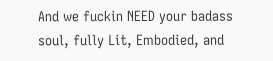And we fuckin NEED your badass soul, fully Lit, Embodied, and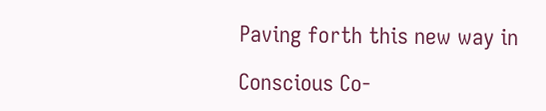Paving forth this new way in

Conscious Co-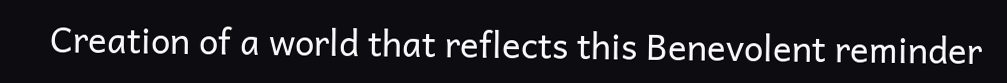Creation of a world that reflects this Benevolent reminder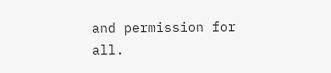and permission for all.